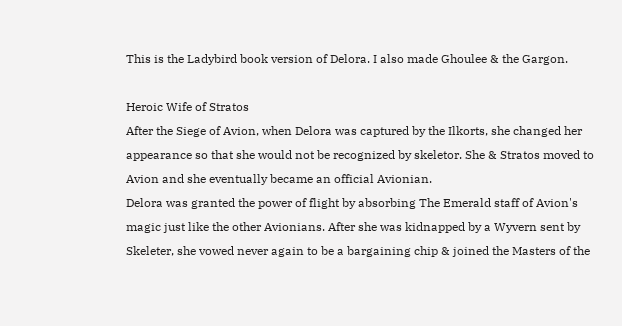This is the Ladybird book version of Delora. I also made Ghoulee & the Gargon.

Heroic Wife of Stratos
After the Siege of Avion, when Delora was captured by the Ilkorts, she changed her appearance so that she would not be recognized by skeletor. She & Stratos moved to Avion and she eventually became an official Avionian.
Delora was granted the power of flight by absorbing The Emerald staff of Avion's magic just like the other Avionians. After she was kidnapped by a Wyvern sent by Skeleter, she vowed never again to be a bargaining chip & joined the Masters of the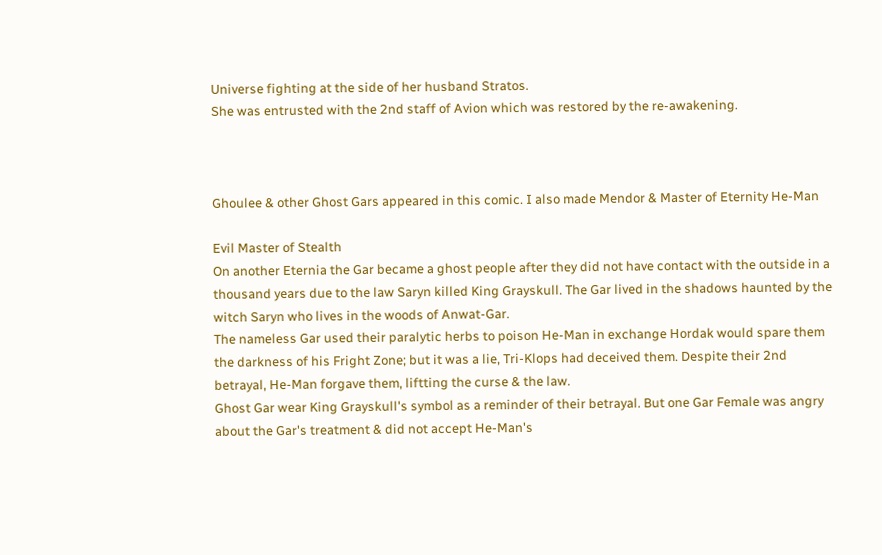Universe fighting at the side of her husband Stratos.
She was entrusted with the 2nd staff of Avion which was restored by the re-awakening.



Ghoulee & other Ghost Gars appeared in this comic. I also made Mendor & Master of Eternity He-Man

Evil Master of Stealth
On another Eternia the Gar became a ghost people after they did not have contact with the outside in a thousand years due to the law Saryn killed King Grayskull. The Gar lived in the shadows haunted by the witch Saryn who lives in the woods of Anwat-Gar.
The nameless Gar used their paralytic herbs to poison He-Man in exchange Hordak would spare them the darkness of his Fright Zone; but it was a lie, Tri-Klops had deceived them. Despite their 2nd betrayal, He-Man forgave them, liftting the curse & the law.
Ghost Gar wear King Grayskull's symbol as a reminder of their betrayal. But one Gar Female was angry about the Gar's treatment & did not accept He-Man's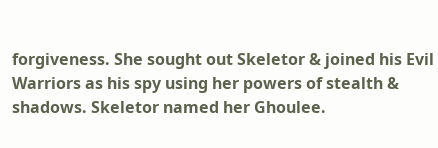forgiveness. She sought out Skeletor & joined his Evil Warriors as his spy using her powers of stealth & shadows. Skeletor named her Ghoulee.